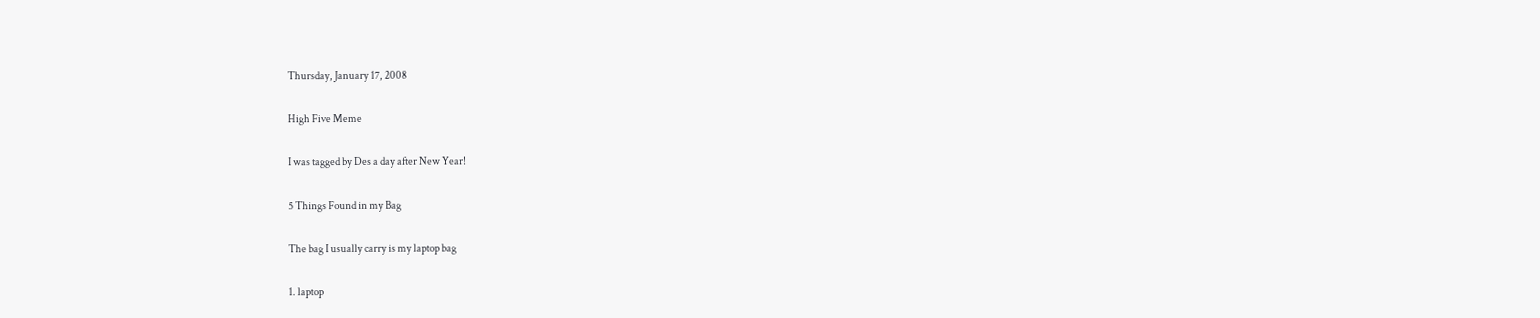Thursday, January 17, 2008

High Five Meme

I was tagged by Des a day after New Year!

5 Things Found in my Bag

The bag I usually carry is my laptop bag

1. laptop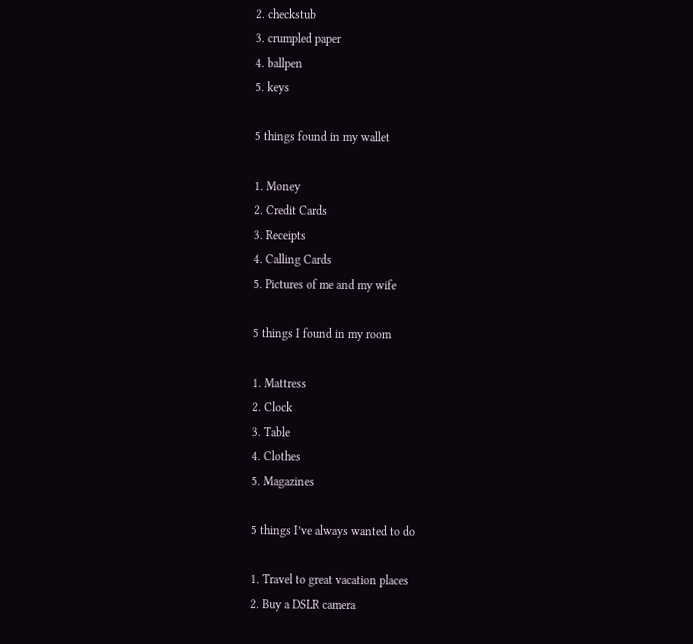2. checkstub
3. crumpled paper
4. ballpen
5. keys

5 things found in my wallet

1. Money
2. Credit Cards
3. Receipts
4. Calling Cards
5. Pictures of me and my wife

5 things I found in my room

1. Mattress
2. Clock
3. Table
4. Clothes
5. Magazines

5 things I’ve always wanted to do

1. Travel to great vacation places
2. Buy a DSLR camera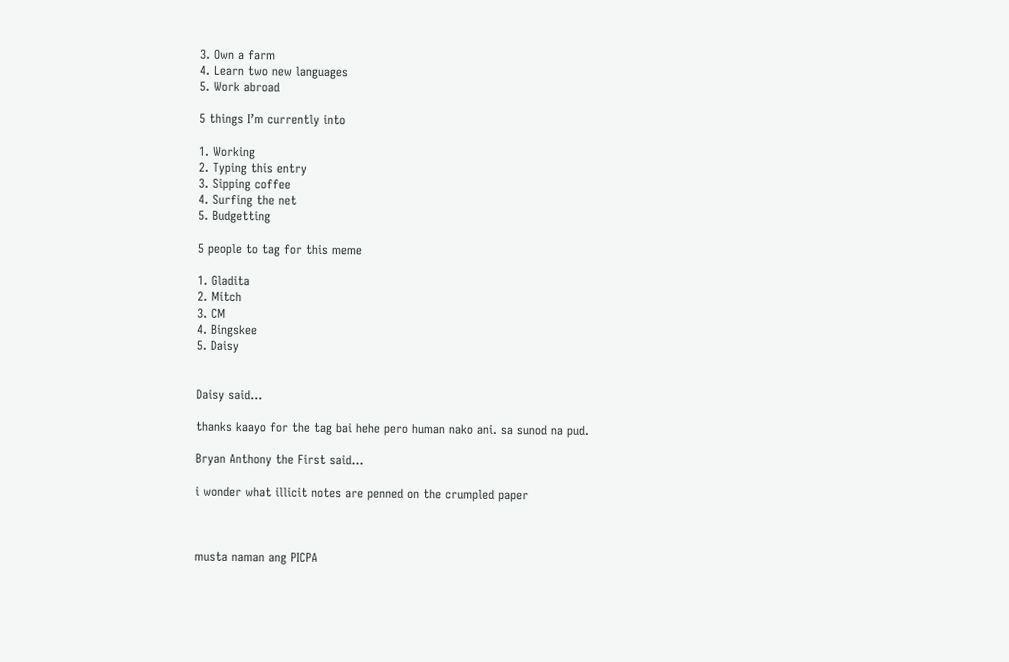3. Own a farm
4. Learn two new languages
5. Work abroad

5 things I’m currently into

1. Working
2. Typing this entry
3. Sipping coffee
4. Surfing the net
5. Budgetting

5 people to tag for this meme

1. Gladita
2. Mitch
3. CM
4. Bingskee
5. Daisy


Daisy said...

thanks kaayo for the tag bai hehe pero human nako ani. sa sunod na pud.

Bryan Anthony the First said...

i wonder what illicit notes are penned on the crumpled paper



musta naman ang PICPA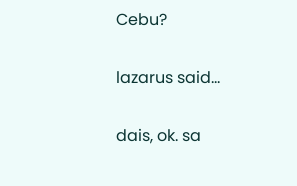Cebu?

lazarus said...

dais, ok. sa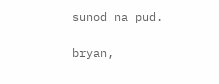sunod na pud.

bryan,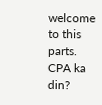welcome to this parts. CPA ka din?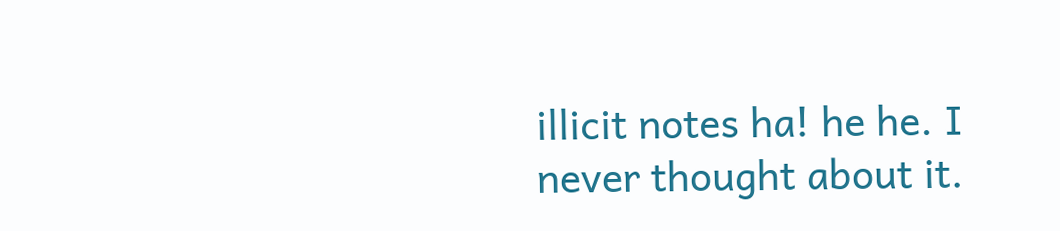illicit notes ha! he he. I never thought about it.